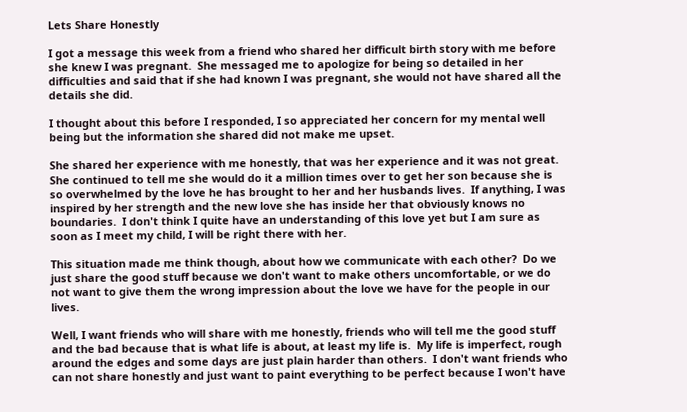Lets Share Honestly

I got a message this week from a friend who shared her difficult birth story with me before she knew I was pregnant.  She messaged me to apologize for being so detailed in her difficulties and said that if she had known I was pregnant, she would not have shared all the details she did.

I thought about this before I responded, I so appreciated her concern for my mental well being but the information she shared did not make me upset.

She shared her experience with me honestly, that was her experience and it was not great.  She continued to tell me she would do it a million times over to get her son because she is so overwhelmed by the love he has brought to her and her husbands lives.  If anything, I was inspired by her strength and the new love she has inside her that obviously knows no boundaries.  I don't think I quite have an understanding of this love yet but I am sure as soon as I meet my child, I will be right there with her.

This situation made me think though, about how we communicate with each other?  Do we just share the good stuff because we don't want to make others uncomfortable, or we do not want to give them the wrong impression about the love we have for the people in our lives.

Well, I want friends who will share with me honestly, friends who will tell me the good stuff and the bad because that is what life is about, at least my life is.  My life is imperfect, rough around the edges and some days are just plain harder than others.  I don't want friends who can not share honestly and just want to paint everything to be perfect because I won't have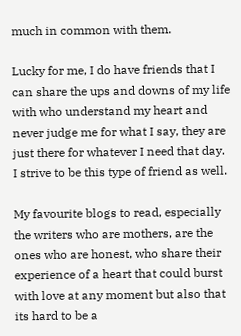much in common with them.

Lucky for me, I do have friends that I can share the ups and downs of my life with who understand my heart and never judge me for what I say, they are just there for whatever I need that day.  I strive to be this type of friend as well.

My favourite blogs to read, especially the writers who are mothers, are the ones who are honest, who share their experience of a heart that could burst with love at any moment but also that its hard to be a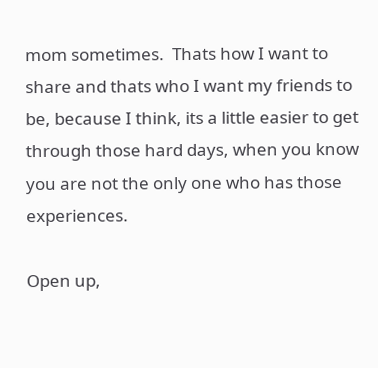mom sometimes.  Thats how I want to share and thats who I want my friends to be, because I think, its a little easier to get through those hard days, when you know you are not the only one who has those experiences.

Open up,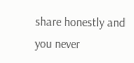share honestly and you never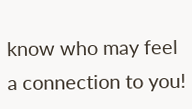know who may feel a connection to you!